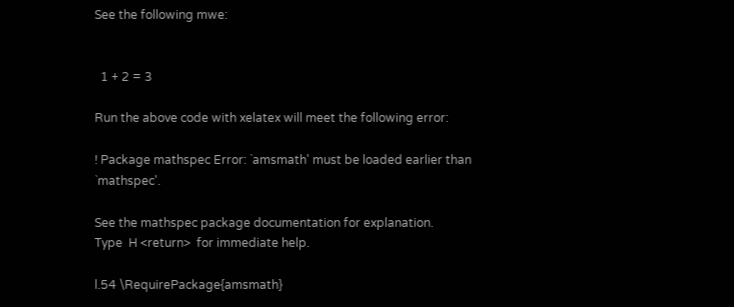See the following mwe:


  1 + 2 = 3

Run the above code with xelatex will meet the following error:

! Package mathspec Error: `amsmath' must be loaded earlier than `mathspec'.

See the mathspec package documentation for explanation.
Type  H <return>  for immediate help.

l.54 \RequirePackage{amsmath}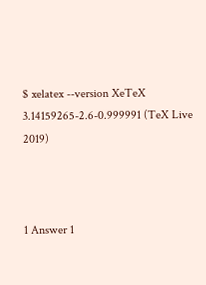$ xelatex --version XeTeX 3.14159265-2.6-0.999991 (TeX Live 2019)



1 Answer 1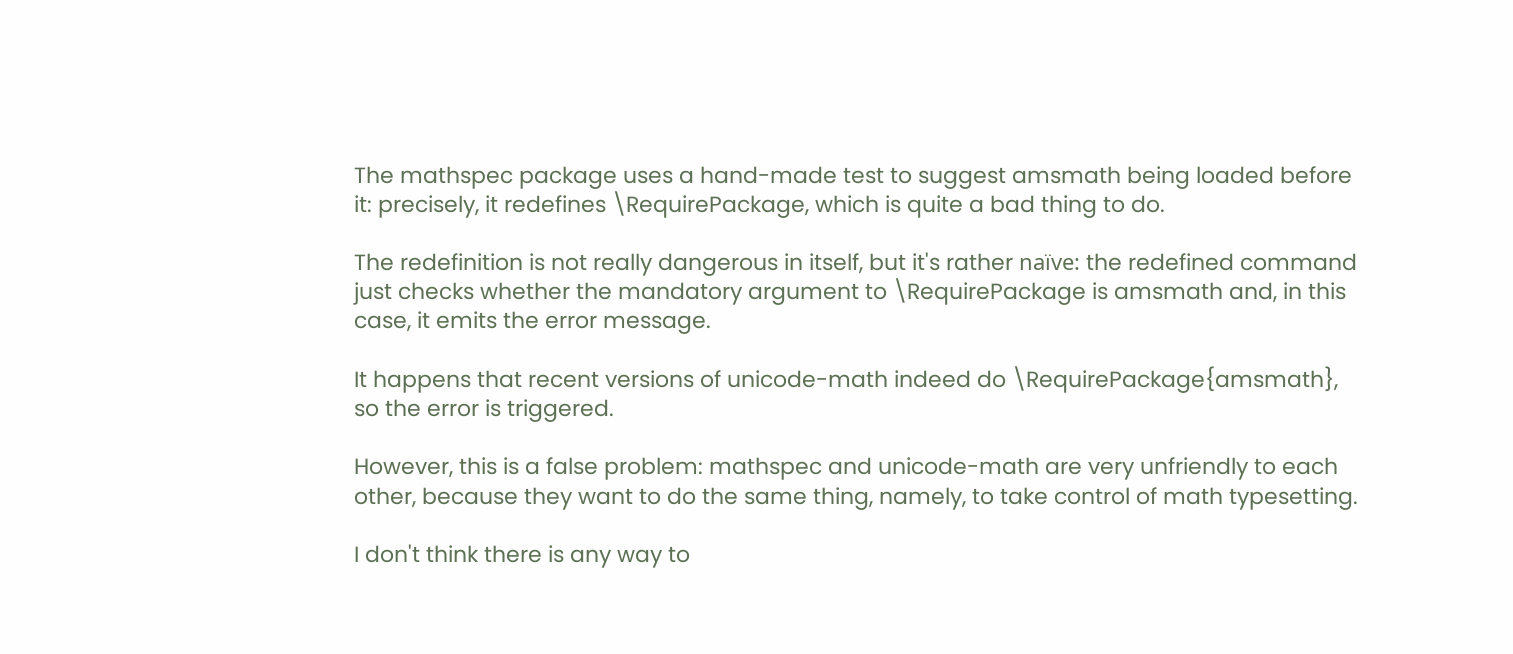The mathspec package uses a hand-made test to suggest amsmath being loaded before it: precisely, it redefines \RequirePackage, which is quite a bad thing to do.

The redefinition is not really dangerous in itself, but it's rather naïve: the redefined command just checks whether the mandatory argument to \RequirePackage is amsmath and, in this case, it emits the error message.

It happens that recent versions of unicode-math indeed do \RequirePackage{amsmath}, so the error is triggered.

However, this is a false problem: mathspec and unicode-math are very unfriendly to each other, because they want to do the same thing, namely, to take control of math typesetting.

I don't think there is any way to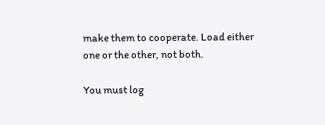make them to cooperate. Load either one or the other, not both.

You must log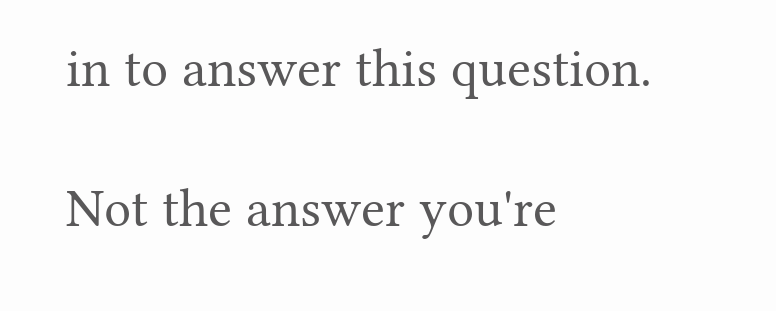in to answer this question.

Not the answer you're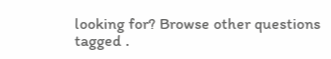looking for? Browse other questions tagged .